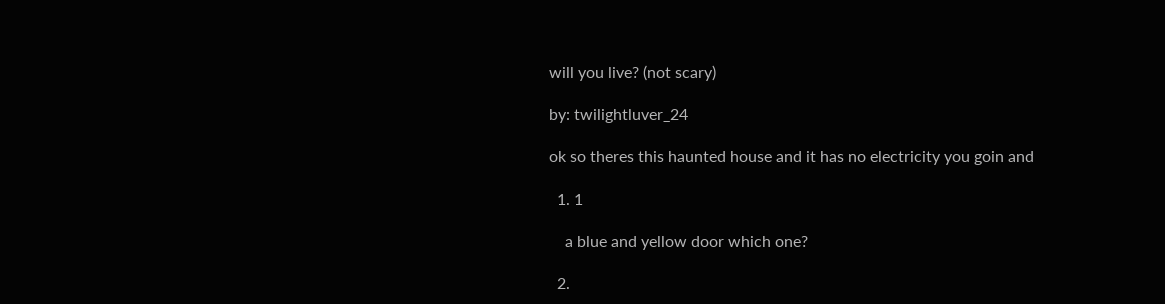will you live? (not scary)

by: twilightluver_24

ok so theres this haunted house and it has no electricity you goin and

  1. 1

    a blue and yellow door which one?

  2.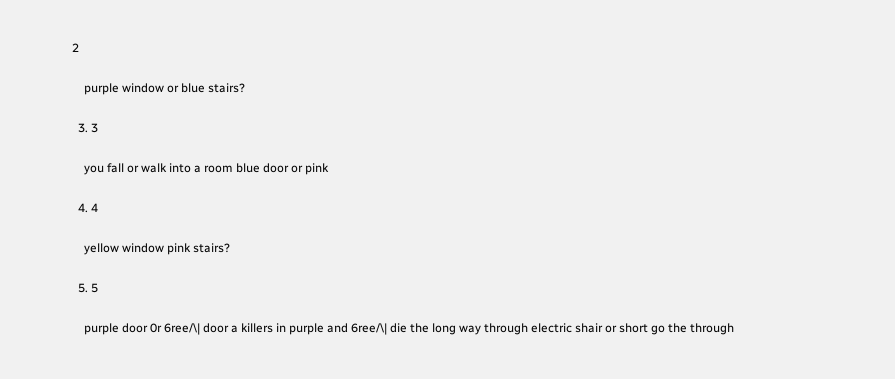2

    purple window or blue stairs?

  3. 3

    you fall or walk into a room blue door or pink

  4. 4

    yellow window pink stairs?

  5. 5

    purple door 0r 6ree/\| door a killers in purple and 6ree/\| die the long way through electric shair or short go the through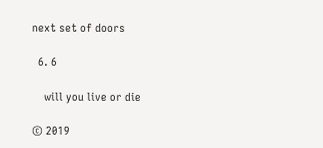next set of doors

  6. 6

    will you live or die

© 2019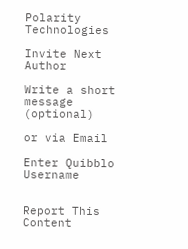Polarity Technologies

Invite Next Author

Write a short message (optional)

or via Email

Enter Quibblo Username


Report This Content